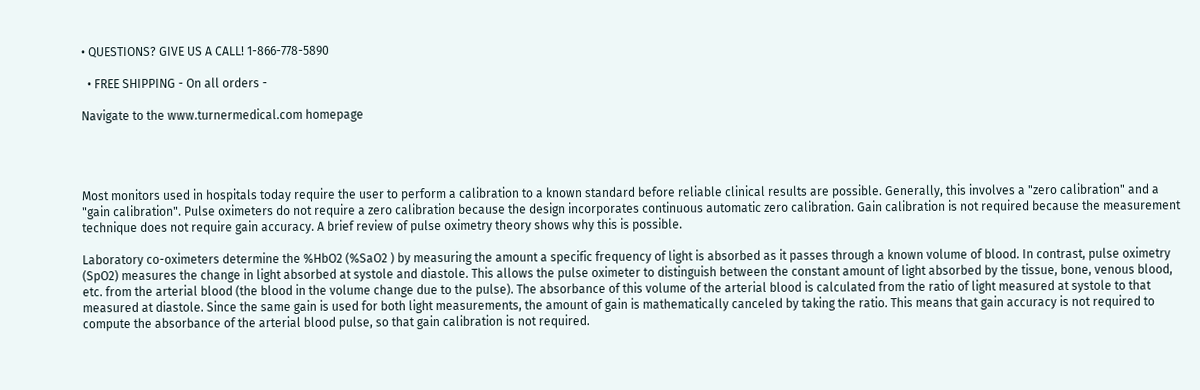• QUESTIONS? GIVE US A CALL! 1-866-778-5890

  • FREE SHIPPING - On all orders -

Navigate to the www.turnermedical.com homepage




Most monitors used in hospitals today require the user to perform a calibration to a known standard before reliable clinical results are possible. Generally, this involves a "zero calibration" and a "gain calibration". Pulse oximeters do not require a zero calibration because the design incorporates continuous automatic zero calibration. Gain calibration is not required because the measurement technique does not require gain accuracy. A brief review of pulse oximetry theory shows why this is possible.

Laboratory co-oximeters determine the %HbO2 (%SaO2 ) by measuring the amount a specific frequency of light is absorbed as it passes through a known volume of blood. In contrast, pulse oximetry (SpO2) measures the change in light absorbed at systole and diastole. This allows the pulse oximeter to distinguish between the constant amount of light absorbed by the tissue, bone, venous blood, etc. from the arterial blood (the blood in the volume change due to the pulse). The absorbance of this volume of the arterial blood is calculated from the ratio of light measured at systole to that measured at diastole. Since the same gain is used for both light measurements, the amount of gain is mathematically canceled by taking the ratio. This means that gain accuracy is not required to compute the absorbance of the arterial blood pulse, so that gain calibration is not required.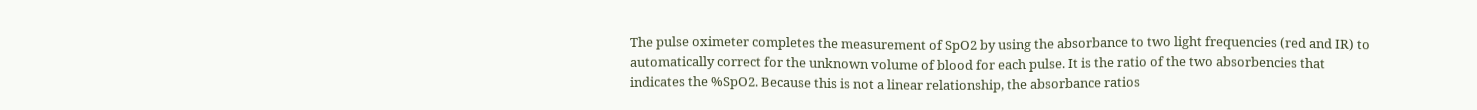The pulse oximeter completes the measurement of SpO2 by using the absorbance to two light frequencies (red and IR) to automatically correct for the unknown volume of blood for each pulse. It is the ratio of the two absorbencies that indicates the %SpO2. Because this is not a linear relationship, the absorbance ratios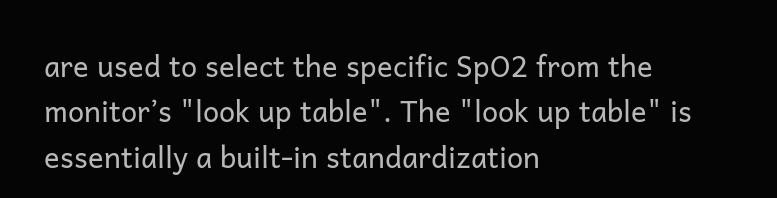are used to select the specific SpO2 from the monitor’s "look up table". The "look up table" is essentially a built-in standardization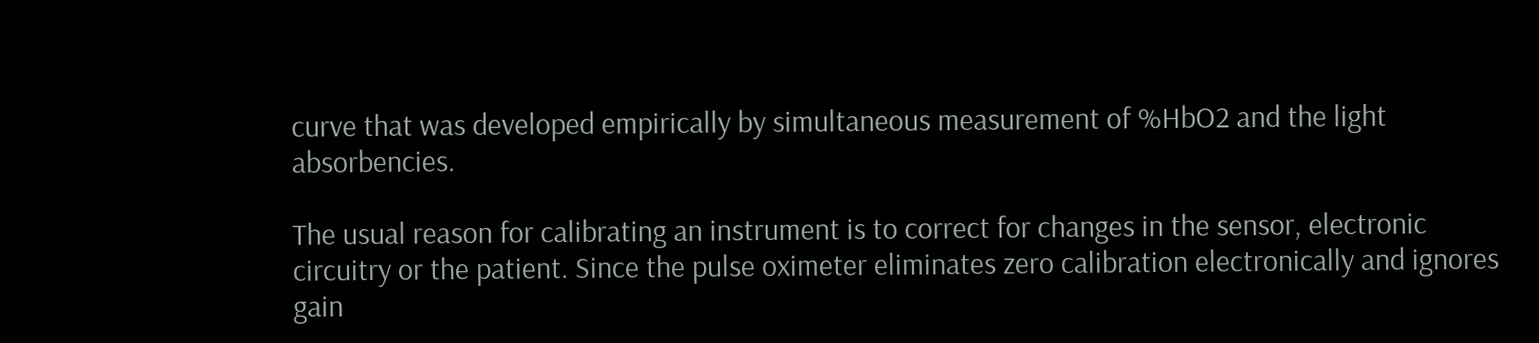curve that was developed empirically by simultaneous measurement of %HbO2 and the light absorbencies.

The usual reason for calibrating an instrument is to correct for changes in the sensor, electronic circuitry or the patient. Since the pulse oximeter eliminates zero calibration electronically and ignores gain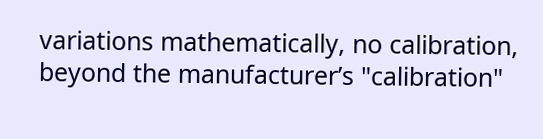variations mathematically, no calibration, beyond the manufacturer’s "calibration"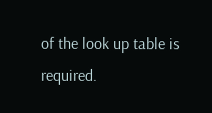of the look up table is required.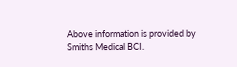Above information is provided by Smiths Medical BCI.